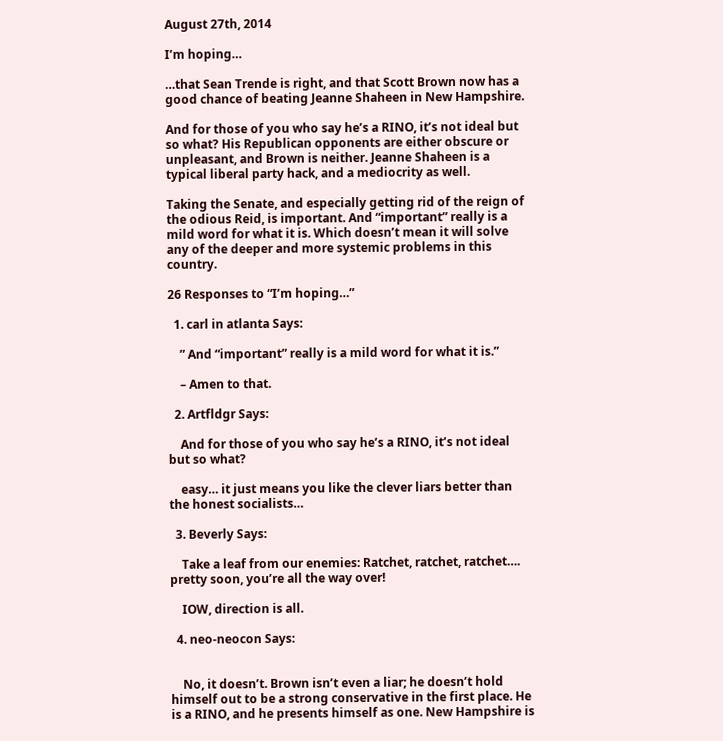August 27th, 2014

I’m hoping…

…that Sean Trende is right, and that Scott Brown now has a good chance of beating Jeanne Shaheen in New Hampshire.

And for those of you who say he’s a RINO, it’s not ideal but so what? His Republican opponents are either obscure or unpleasant, and Brown is neither. Jeanne Shaheen is a typical liberal party hack, and a mediocrity as well.

Taking the Senate, and especially getting rid of the reign of the odious Reid, is important. And “important” really is a mild word for what it is. Which doesn’t mean it will solve any of the deeper and more systemic problems in this country.

26 Responses to “I’m hoping…”

  1. carl in atlanta Says:

    ” And “important” really is a mild word for what it is.”

    – Amen to that.

  2. Artfldgr Says:

    And for those of you who say he’s a RINO, it’s not ideal but so what?

    easy… it just means you like the clever liars better than the honest socialists…

  3. Beverly Says:

    Take a leaf from our enemies: Ratchet, ratchet, ratchet…. pretty soon, you’re all the way over!

    IOW, direction is all.

  4. neo-neocon Says:


    No, it doesn’t. Brown isn’t even a liar; he doesn’t hold himself out to be a strong conservative in the first place. He is a RINO, and he presents himself as one. New Hampshire is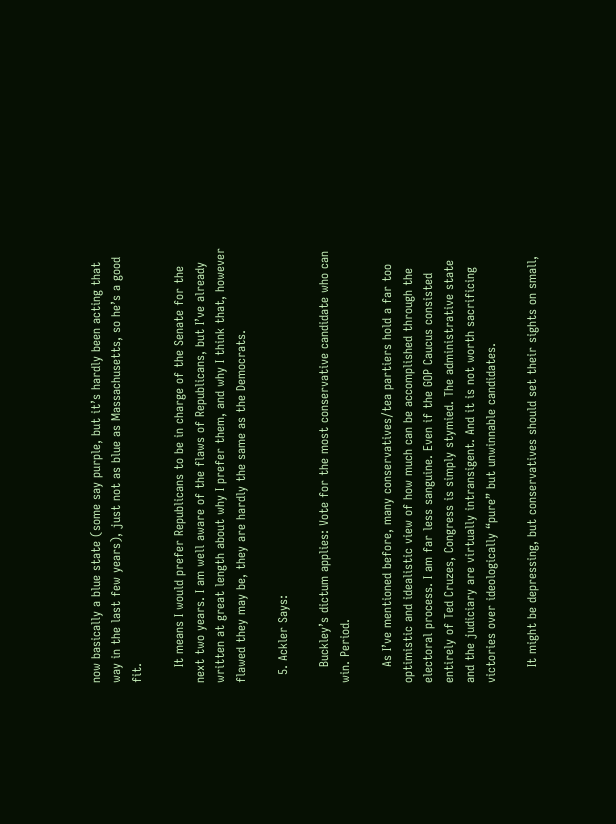now basically a blue state (some say purple, but it’s hardly been acting that way in the last few years), just not as blue as Massachusetts, so he’s a good fit.

    It means I would prefer Republicans to be in charge of the Senate for the next two years. I am well aware of the flaws of Republicans, but I’ve already written at great length about why I prefer them, and why I think that, however flawed they may be, they are hardly the same as the Democrats.

  5. Ackler Says:

    Buckley’s dictum applies: Vote for the most conservative candidate who can win. Period.

    As I’ve mentioned before, many conservatives/tea partiers hold a far too optimistic and idealistic view of how much can be accomplished through the electoral process. I am far less sanguine. Even if the GOP Caucus consisted entirely of Ted Cruzes, Congress is simply stymied. The administrative state and the judiciary are virtually intransigent. And it is not worth sacrificing victories over ideologically “pure” but unwinnable candidates.

    It might be depressing, but conservatives should set their sights on small,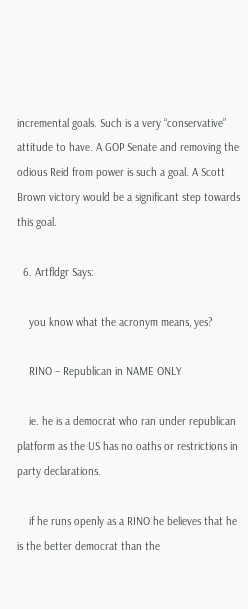incremental goals. Such is a very “conservative” attitude to have. A GOP Senate and removing the odious Reid from power is such a goal. A Scott Brown victory would be a significant step towards this goal.

  6. Artfldgr Says:

    you know what the acronym means, yes?

    RINO – Republican in NAME ONLY

    ie. he is a democrat who ran under republican platform as the US has no oaths or restrictions in party declarations.

    if he runs openly as a RINO he believes that he is the better democrat than the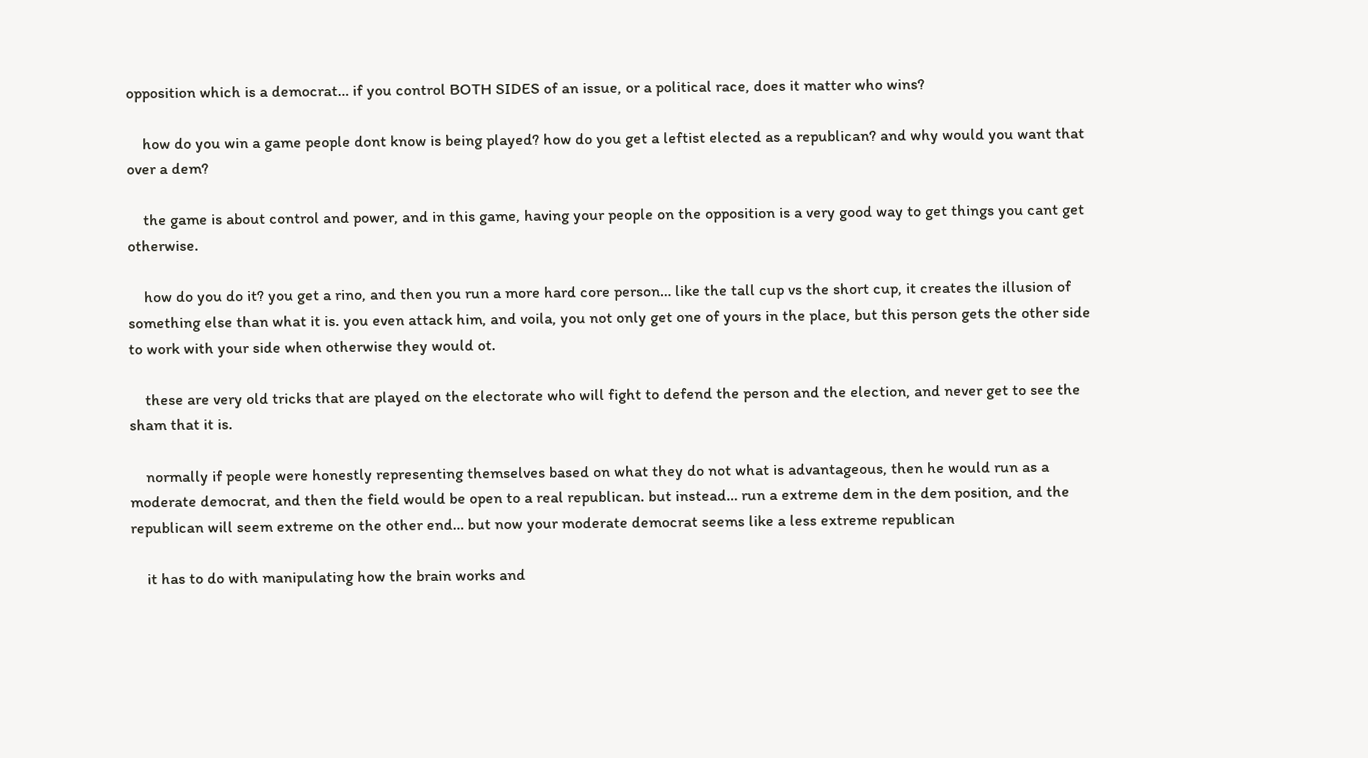opposition which is a democrat… if you control BOTH SIDES of an issue, or a political race, does it matter who wins?

    how do you win a game people dont know is being played? how do you get a leftist elected as a republican? and why would you want that over a dem?

    the game is about control and power, and in this game, having your people on the opposition is a very good way to get things you cant get otherwise.

    how do you do it? you get a rino, and then you run a more hard core person… like the tall cup vs the short cup, it creates the illusion of something else than what it is. you even attack him, and voila, you not only get one of yours in the place, but this person gets the other side to work with your side when otherwise they would ot.

    these are very old tricks that are played on the electorate who will fight to defend the person and the election, and never get to see the sham that it is.

    normally if people were honestly representing themselves based on what they do not what is advantageous, then he would run as a moderate democrat, and then the field would be open to a real republican. but instead… run a extreme dem in the dem position, and the republican will seem extreme on the other end… but now your moderate democrat seems like a less extreme republican

    it has to do with manipulating how the brain works and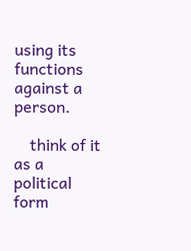using its functions against a person.

    think of it as a political form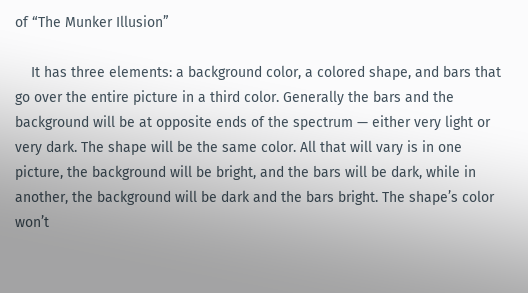of “The Munker Illusion”

    It has three elements: a background color, a colored shape, and bars that go over the entire picture in a third color. Generally the bars and the background will be at opposite ends of the spectrum — either very light or very dark. The shape will be the same color. All that will vary is in one picture, the background will be bright, and the bars will be dark, while in another, the background will be dark and the bars bright. The shape’s color won’t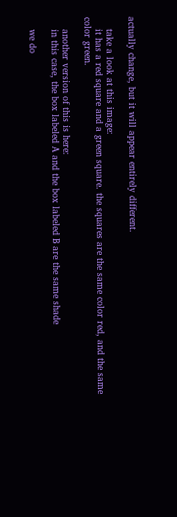actually change, but it will appear entirely different.

    take a look at this image:
    it has a red square and a green square. the squares are the same color red, and the same color green.

    another version of this is here:
    in this case, the box labeled A and the box labeled B are the same shade

    we do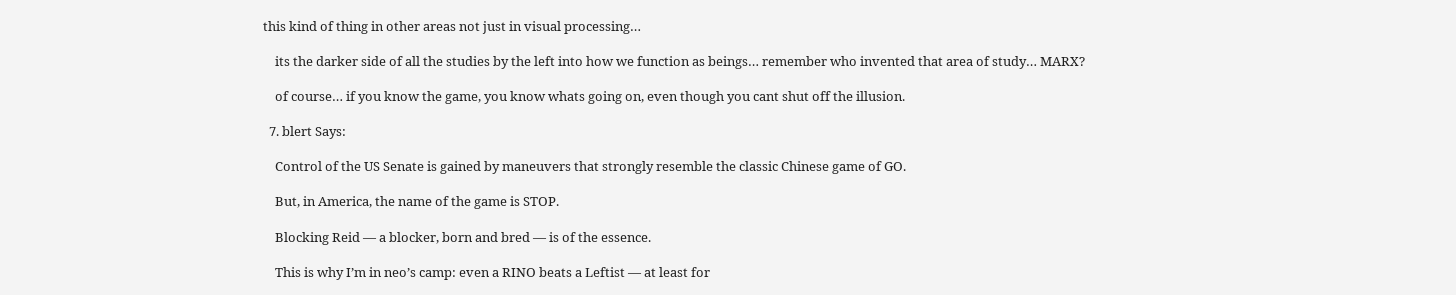this kind of thing in other areas not just in visual processing…

    its the darker side of all the studies by the left into how we function as beings… remember who invented that area of study… MARX?

    of course… if you know the game, you know whats going on, even though you cant shut off the illusion.

  7. blert Says:

    Control of the US Senate is gained by maneuvers that strongly resemble the classic Chinese game of GO.

    But, in America, the name of the game is STOP.

    Blocking Reid — a blocker, born and bred — is of the essence.

    This is why I’m in neo’s camp: even a RINO beats a Leftist — at least for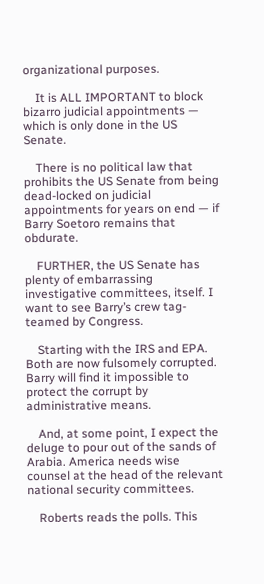organizational purposes.

    It is ALL IMPORTANT to block bizarro judicial appointments — which is only done in the US Senate.

    There is no political law that prohibits the US Senate from being dead-locked on judicial appointments for years on end — if Barry Soetoro remains that obdurate.

    FURTHER, the US Senate has plenty of embarrassing investigative committees, itself. I want to see Barry’s crew tag-teamed by Congress.

    Starting with the IRS and EPA. Both are now fulsomely corrupted. Barry will find it impossible to protect the corrupt by administrative means.

    And, at some point, I expect the deluge to pour out of the sands of Arabia. America needs wise counsel at the head of the relevant national security committees.

    Roberts reads the polls. This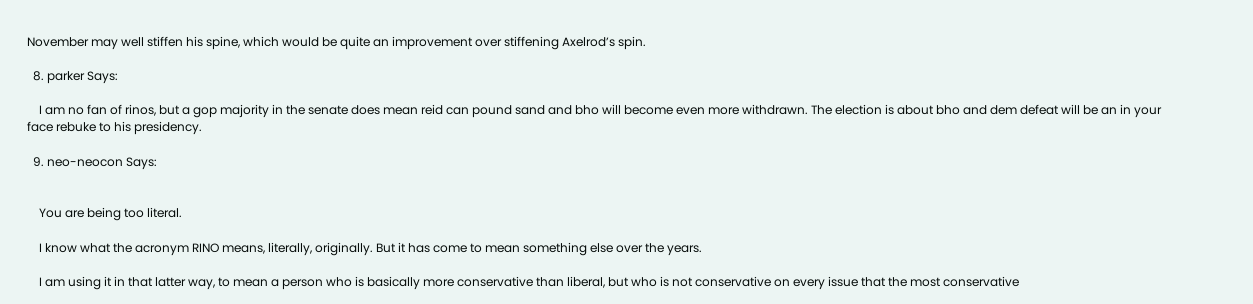November may well stiffen his spine, which would be quite an improvement over stiffening Axelrod’s spin.

  8. parker Says:

    I am no fan of rinos, but a gop majority in the senate does mean reid can pound sand and bho will become even more withdrawn. The election is about bho and dem defeat will be an in your face rebuke to his presidency.

  9. neo-neocon Says:


    You are being too literal.

    I know what the acronym RINO means, literally, originally. But it has come to mean something else over the years.

    I am using it in that latter way, to mean a person who is basically more conservative than liberal, but who is not conservative on every issue that the most conservative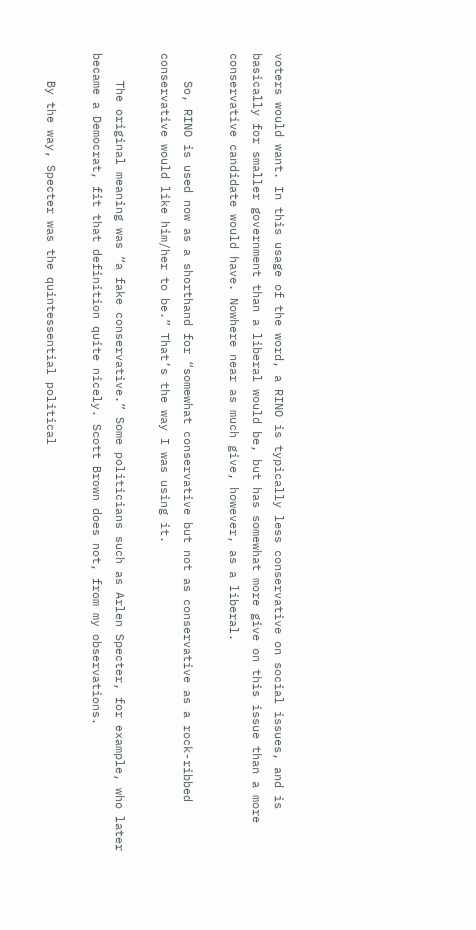voters would want. In this usage of the word, a RINO is typically less conservative on social issues, and is basically for smaller government than a liberal would be, but has somewhat more give on this issue than a more conservative candidate would have. Nowhere near as much give, however, as a liberal.

    So, RINO is used now as a shorthand for “somewhat conservative but not as conservative as a rock-ribbed conservative would like him/her to be.” That’s the way I was using it.

    The original meaning was “a fake conservative.” Some politicians such as Arlen Specter, for example, who later became a Democrat, fit that definition quite nicely. Scott Brown does not, from my observations.

    By the way, Specter was the quintessential political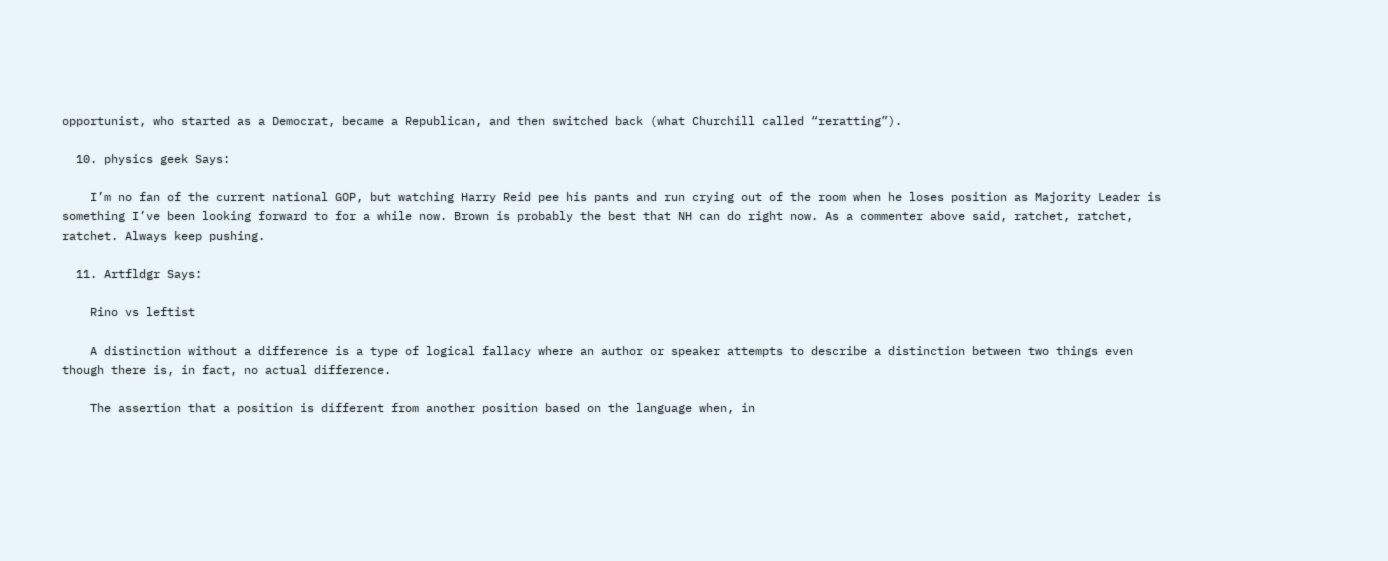opportunist, who started as a Democrat, became a Republican, and then switched back (what Churchill called “reratting”).

  10. physics geek Says:

    I’m no fan of the current national GOP, but watching Harry Reid pee his pants and run crying out of the room when he loses position as Majority Leader is something I’ve been looking forward to for a while now. Brown is probably the best that NH can do right now. As a commenter above said, ratchet, ratchet, ratchet. Always keep pushing.

  11. Artfldgr Says:

    Rino vs leftist

    A distinction without a difference is a type of logical fallacy where an author or speaker attempts to describe a distinction between two things even though there is, in fact, no actual difference.

    The assertion that a position is different from another position based on the language when, in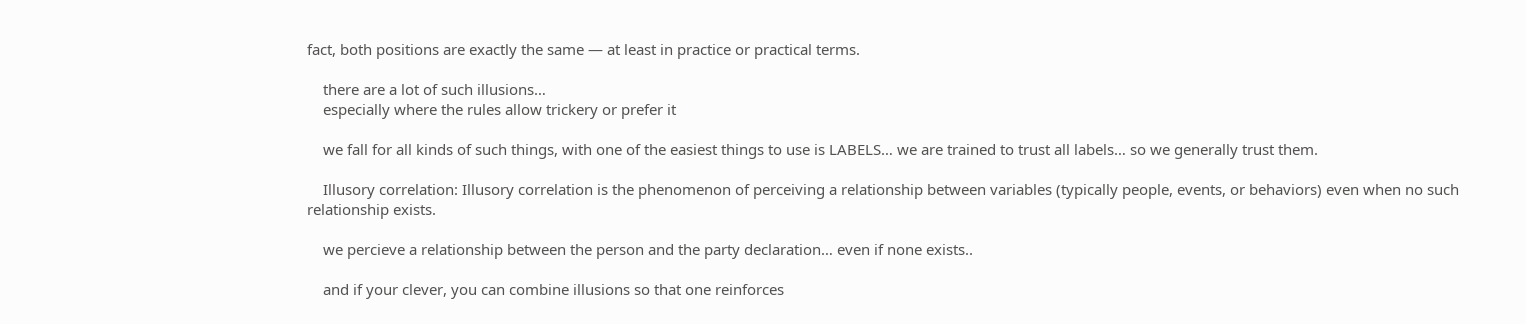fact, both positions are exactly the same — at least in practice or practical terms.

    there are a lot of such illusions…
    especially where the rules allow trickery or prefer it

    we fall for all kinds of such things, with one of the easiest things to use is LABELS… we are trained to trust all labels… so we generally trust them.

    Illusory correlation: Illusory correlation is the phenomenon of perceiving a relationship between variables (typically people, events, or behaviors) even when no such relationship exists.

    we percieve a relationship between the person and the party declaration… even if none exists..

    and if your clever, you can combine illusions so that one reinforces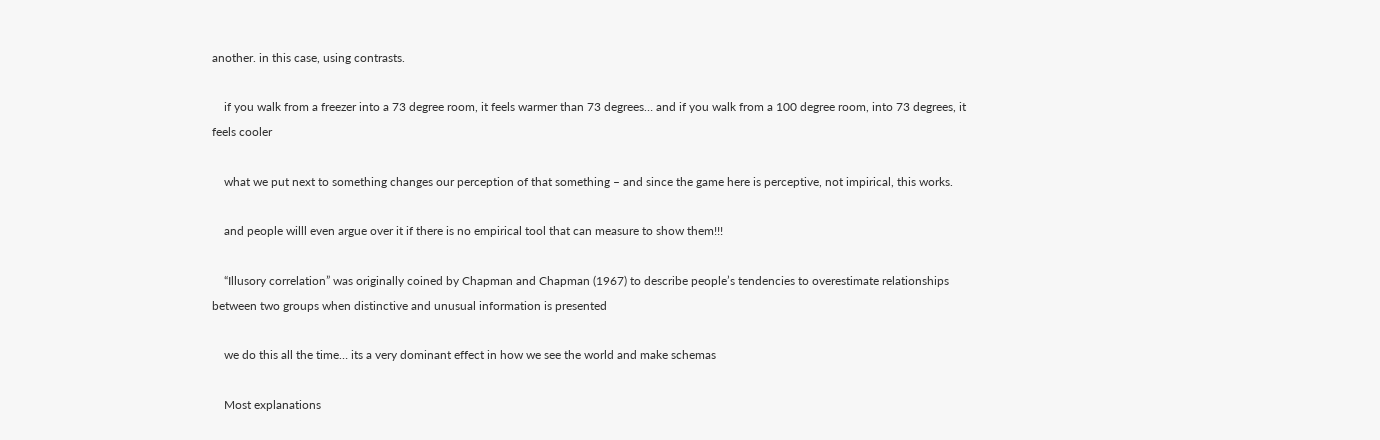another. in this case, using contrasts.

    if you walk from a freezer into a 73 degree room, it feels warmer than 73 degrees… and if you walk from a 100 degree room, into 73 degrees, it feels cooler

    what we put next to something changes our perception of that something – and since the game here is perceptive, not impirical, this works.

    and people willl even argue over it if there is no empirical tool that can measure to show them!!!

    “Illusory correlation” was originally coined by Chapman and Chapman (1967) to describe people’s tendencies to overestimate relationships between two groups when distinctive and unusual information is presented

    we do this all the time… its a very dominant effect in how we see the world and make schemas

    Most explanations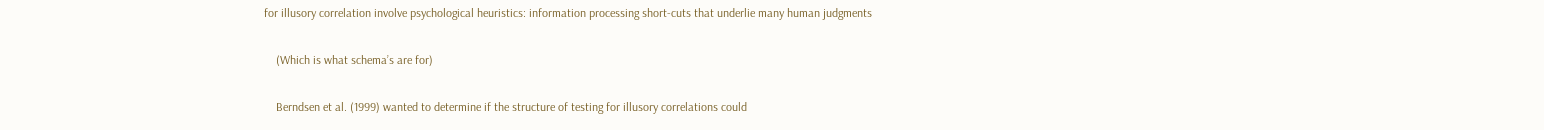for illusory correlation involve psychological heuristics: information processing short-cuts that underlie many human judgments

    (Which is what schema’s are for)

    Berndsen et al. (1999) wanted to determine if the structure of testing for illusory correlations could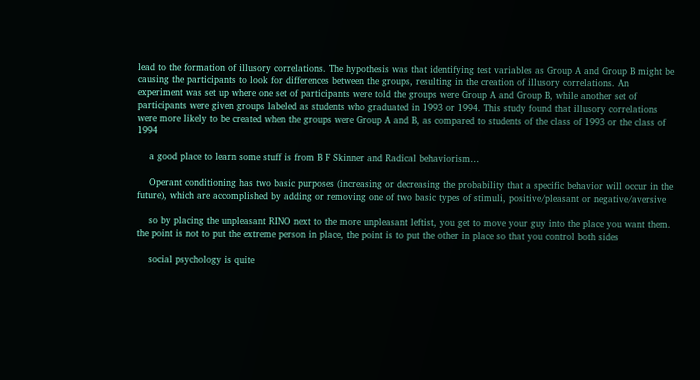lead to the formation of illusory correlations. The hypothesis was that identifying test variables as Group A and Group B might be causing the participants to look for differences between the groups, resulting in the creation of illusory correlations. An experiment was set up where one set of participants were told the groups were Group A and Group B, while another set of participants were given groups labeled as students who graduated in 1993 or 1994. This study found that illusory correlations were more likely to be created when the groups were Group A and B, as compared to students of the class of 1993 or the class of 1994

    a good place to learn some stuff is from B F Skinner and Radical behaviorism…

    Operant conditioning has two basic purposes (increasing or decreasing the probability that a specific behavior will occur in the future), which are accomplished by adding or removing one of two basic types of stimuli, positive/pleasant or negative/aversive

    so by placing the unpleasant RINO next to the more unpleasant leftist, you get to move your guy into the place you want them. the point is not to put the extreme person in place, the point is to put the other in place so that you control both sides

    social psychology is quite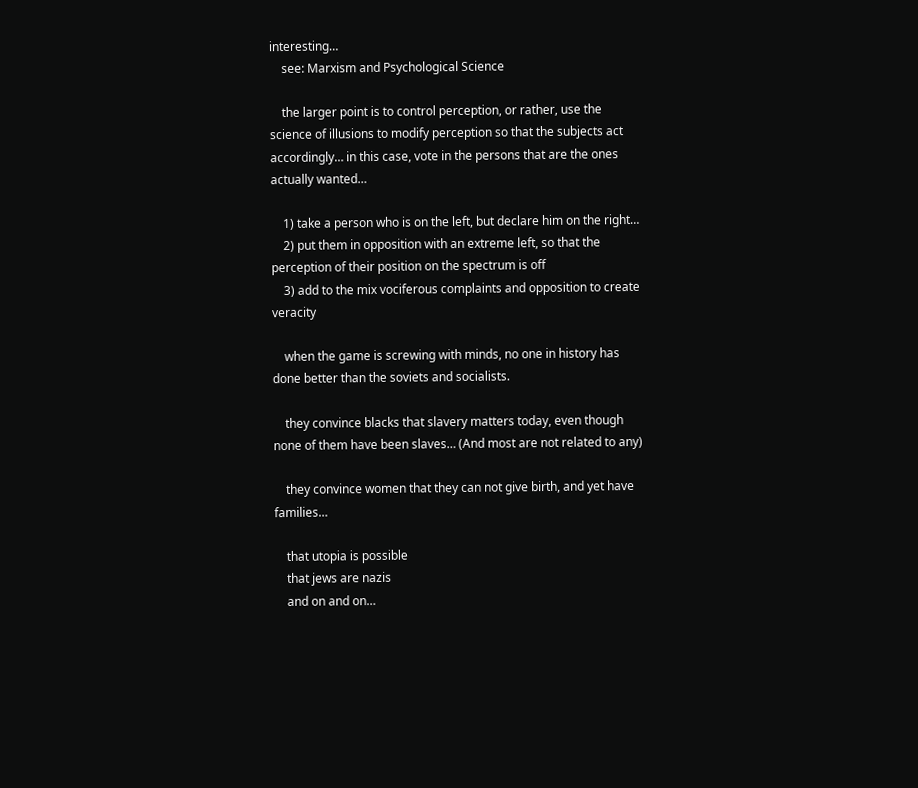interesting…
    see: Marxism and Psychological Science

    the larger point is to control perception, or rather, use the science of illusions to modify perception so that the subjects act accordingly… in this case, vote in the persons that are the ones actually wanted…

    1) take a person who is on the left, but declare him on the right…
    2) put them in opposition with an extreme left, so that the perception of their position on the spectrum is off
    3) add to the mix vociferous complaints and opposition to create veracity

    when the game is screwing with minds, no one in history has done better than the soviets and socialists.

    they convince blacks that slavery matters today, even though none of them have been slaves… (And most are not related to any)

    they convince women that they can not give birth, and yet have families…

    that utopia is possible
    that jews are nazis
    and on and on…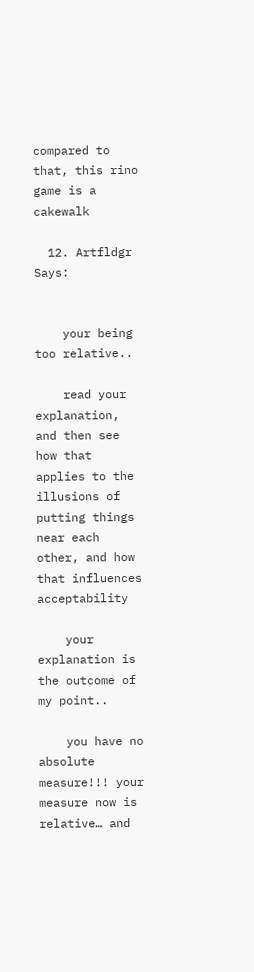compared to that, this rino game is a cakewalk

  12. Artfldgr Says:


    your being too relative..

    read your explanation, and then see how that applies to the illusions of putting things near each other, and how that influences acceptability

    your explanation is the outcome of my point..

    you have no absolute measure!!! your measure now is relative… and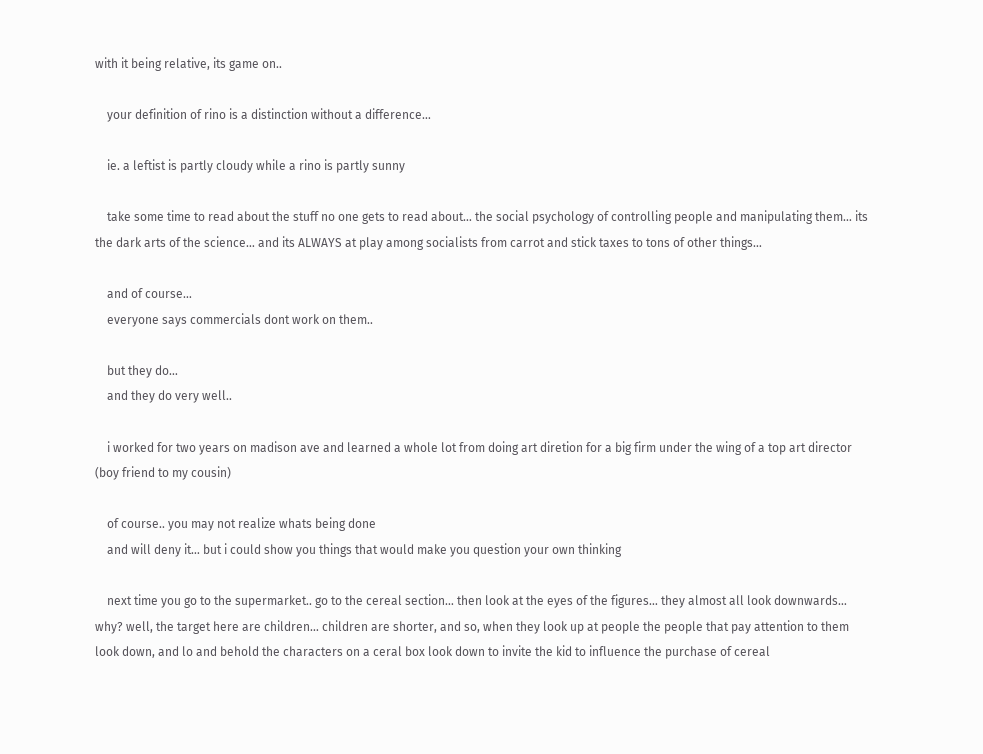with it being relative, its game on..

    your definition of rino is a distinction without a difference…

    ie. a leftist is partly cloudy while a rino is partly sunny

    take some time to read about the stuff no one gets to read about… the social psychology of controlling people and manipulating them… its the dark arts of the science… and its ALWAYS at play among socialists from carrot and stick taxes to tons of other things…

    and of course…
    everyone says commercials dont work on them..

    but they do…
    and they do very well..

    i worked for two years on madison ave and learned a whole lot from doing art diretion for a big firm under the wing of a top art director (boy friend to my cousin)

    of course.. you may not realize whats being done
    and will deny it… but i could show you things that would make you question your own thinking

    next time you go to the supermarket.. go to the cereal section… then look at the eyes of the figures… they almost all look downwards… why? well, the target here are children… children are shorter, and so, when they look up at people the people that pay attention to them look down, and lo and behold the characters on a ceral box look down to invite the kid to influence the purchase of cereal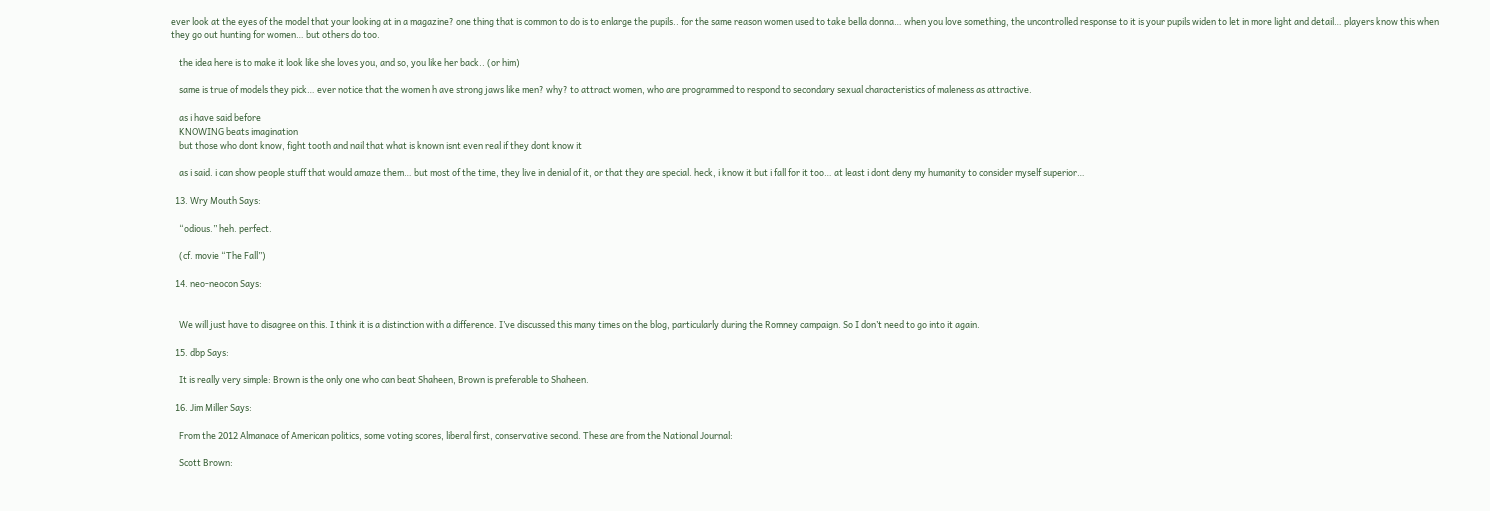ever look at the eyes of the model that your looking at in a magazine? one thing that is common to do is to enlarge the pupils.. for the same reason women used to take bella donna… when you love something, the uncontrolled response to it is your pupils widen to let in more light and detail… players know this when they go out hunting for women… but others do too.

    the idea here is to make it look like she loves you, and so, you like her back.. (or him)

    same is true of models they pick… ever notice that the women h ave strong jaws like men? why? to attract women, who are programmed to respond to secondary sexual characteristics of maleness as attractive.

    as i have said before
    KNOWING beats imagination
    but those who dont know, fight tooth and nail that what is known isnt even real if they dont know it

    as i said. i can show people stuff that would amaze them… but most of the time, they live in denial of it, or that they are special. heck, i know it but i fall for it too… at least i dont deny my humanity to consider myself superior…

  13. Wry Mouth Says:

    “odious.” heh. perfect.

    (cf. movie “The Fall”)

  14. neo-neocon Says:


    We will just have to disagree on this. I think it is a distinction with a difference. I’ve discussed this many times on the blog, particularly during the Romney campaign. So I don’t need to go into it again.

  15. dbp Says:

    It is really very simple: Brown is the only one who can beat Shaheen, Brown is preferable to Shaheen.

  16. Jim Miller Says:

    From the 2012 Almanace of American politics, some voting scores, liberal first, conservative second. These are from the National Journal:

    Scott Brown: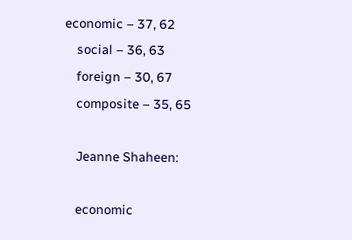economic – 37, 62
    social – 36, 63
    foreign – 30, 67
    composite – 35, 65

    Jeanne Shaheen:

    economic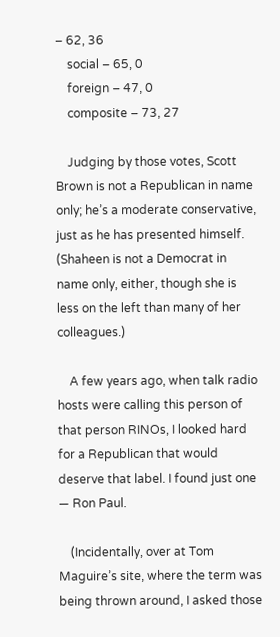– 62, 36
    social – 65, 0
    foreign – 47, 0
    composite – 73, 27

    Judging by those votes, Scott Brown is not a Republican in name only; he’s a moderate conservative, just as he has presented himself. (Shaheen is not a Democrat in name only, either, though she is less on the left than many of her colleagues.)

    A few years ago, when talk radio hosts were calling this person of that person RINOs, I looked hard for a Republican that would deserve that label. I found just one — Ron Paul.

    (Incidentally, over at Tom Maguire’s site, where the term was being thrown around, I asked those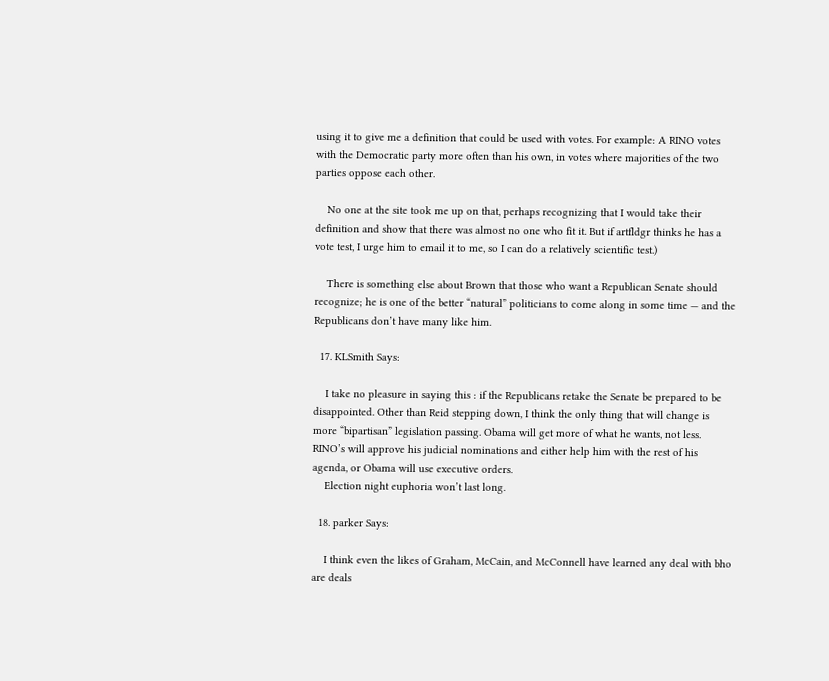using it to give me a definition that could be used with votes. For example: A RINO votes with the Democratic party more often than his own, in votes where majorities of the two parties oppose each other.

    No one at the site took me up on that, perhaps recognizing that I would take their definition and show that there was almost no one who fit it. But if artfldgr thinks he has a vote test, I urge him to email it to me, so I can do a relatively scientific test.)

    There is something else about Brown that those who want a Republican Senate should recognize; he is one of the better “natural” politicians to come along in some time — and the Republicans don’t have many like him.

  17. KLSmith Says:

    I take no pleasure in saying this : if the Republicans retake the Senate be prepared to be disappointed. Other than Reid stepping down, I think the only thing that will change is more “bipartisan” legislation passing. Obama will get more of what he wants, not less. RINO’s will approve his judicial nominations and either help him with the rest of his agenda, or Obama will use executive orders.
    Election night euphoria won’t last long.

  18. parker Says:

    I think even the likes of Graham, McCain, and McConnell have learned any deal with bho are deals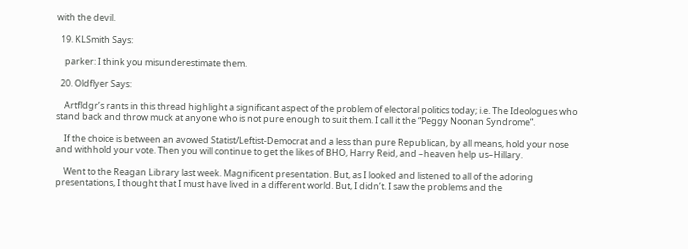with the devil.

  19. KLSmith Says:

    parker: I think you misunderestimate them.

  20. Oldflyer Says:

    Artfldgr’s rants in this thread highlight a significant aspect of the problem of electoral politics today; i.e. The Ideologues who stand back and throw muck at anyone who is not pure enough to suit them. I call it the “Peggy Noonan Syndrome”.

    If the choice is between an avowed Statist/Leftist-Democrat and a less than pure Republican, by all means, hold your nose and withhold your vote. Then you will continue to get the likes of BHO, Harry Reid, and –heaven help us–Hillary.

    Went to the Reagan Library last week. Magnificent presentation. But, as I looked and listened to all of the adoring presentations, I thought that I must have lived in a different world. But, I didn’t. I saw the problems and the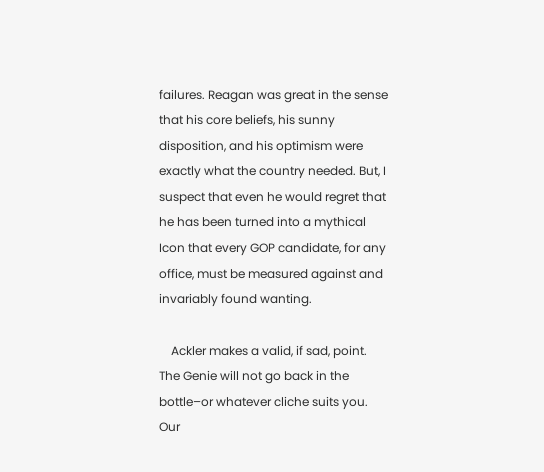failures. Reagan was great in the sense that his core beliefs, his sunny disposition, and his optimism were exactly what the country needed. But, I suspect that even he would regret that he has been turned into a mythical Icon that every GOP candidate, for any office, must be measured against and invariably found wanting.

    Ackler makes a valid, if sad, point. The Genie will not go back in the bottle–or whatever cliche suits you. Our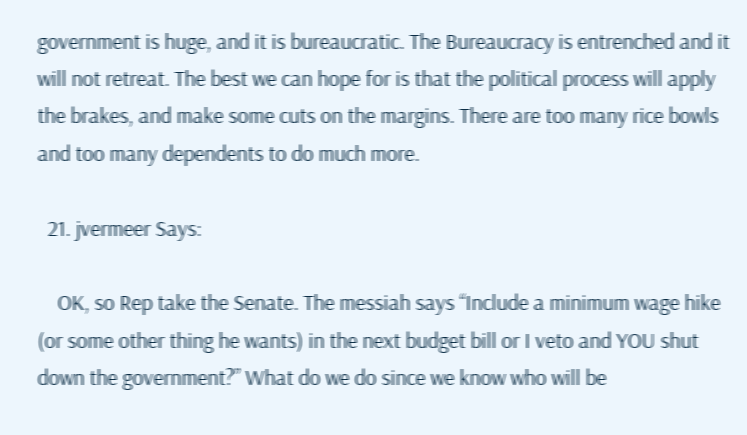government is huge, and it is bureaucratic. The Bureaucracy is entrenched and it will not retreat. The best we can hope for is that the political process will apply the brakes, and make some cuts on the margins. There are too many rice bowls and too many dependents to do much more.

  21. jvermeer Says:

    OK, so Rep take the Senate. The messiah says “Include a minimum wage hike (or some other thing he wants) in the next budget bill or I veto and YOU shut down the government?” What do we do since we know who will be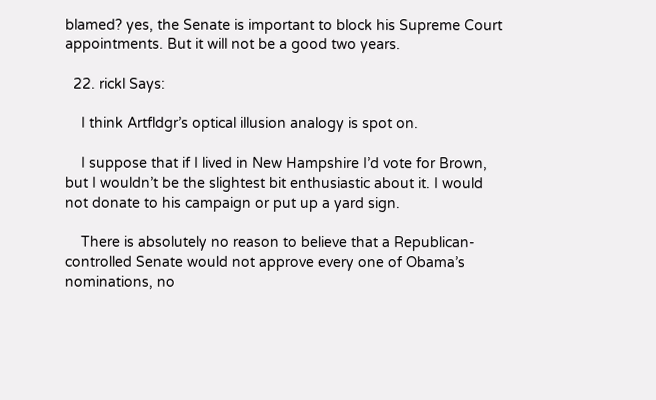blamed? yes, the Senate is important to block his Supreme Court appointments. But it will not be a good two years.

  22. rickl Says:

    I think Artfldgr’s optical illusion analogy is spot on.

    I suppose that if I lived in New Hampshire I’d vote for Brown, but I wouldn’t be the slightest bit enthusiastic about it. I would not donate to his campaign or put up a yard sign.

    There is absolutely no reason to believe that a Republican-controlled Senate would not approve every one of Obama’s nominations, no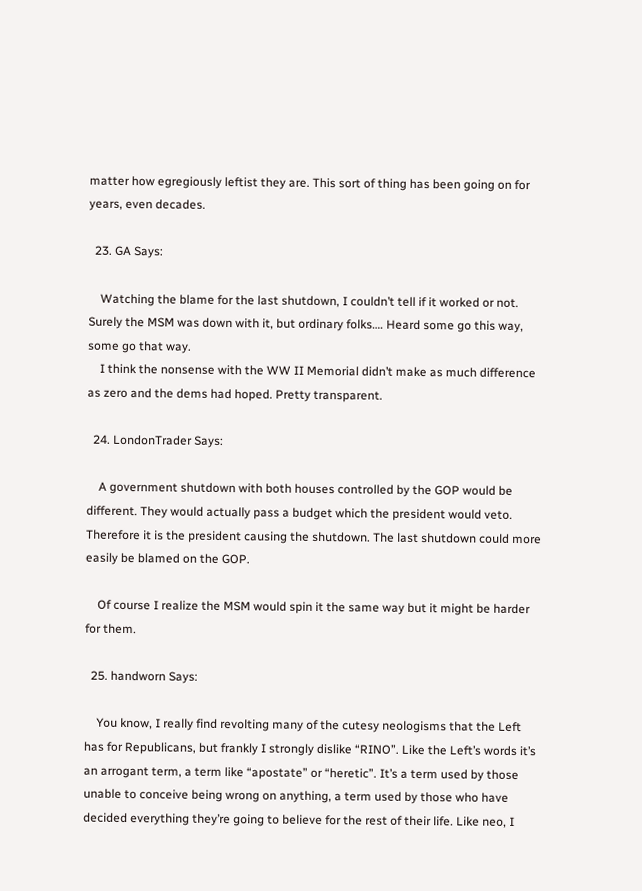matter how egregiously leftist they are. This sort of thing has been going on for years, even decades.

  23. GA Says:

    Watching the blame for the last shutdown, I couldn’t tell if it worked or not. Surely the MSM was down with it, but ordinary folks…. Heard some go this way, some go that way.
    I think the nonsense with the WW II Memorial didn’t make as much difference as zero and the dems had hoped. Pretty transparent.

  24. LondonTrader Says:

    A government shutdown with both houses controlled by the GOP would be different. They would actually pass a budget which the president would veto. Therefore it is the president causing the shutdown. The last shutdown could more easily be blamed on the GOP.

    Of course I realize the MSM would spin it the same way but it might be harder for them.

  25. handworn Says:

    You know, I really find revolting many of the cutesy neologisms that the Left has for Republicans, but frankly I strongly dislike “RINO”. Like the Left’s words it’s an arrogant term, a term like “apostate” or “heretic”. It’s a term used by those unable to conceive being wrong on anything, a term used by those who have decided everything they’re going to believe for the rest of their life. Like neo, I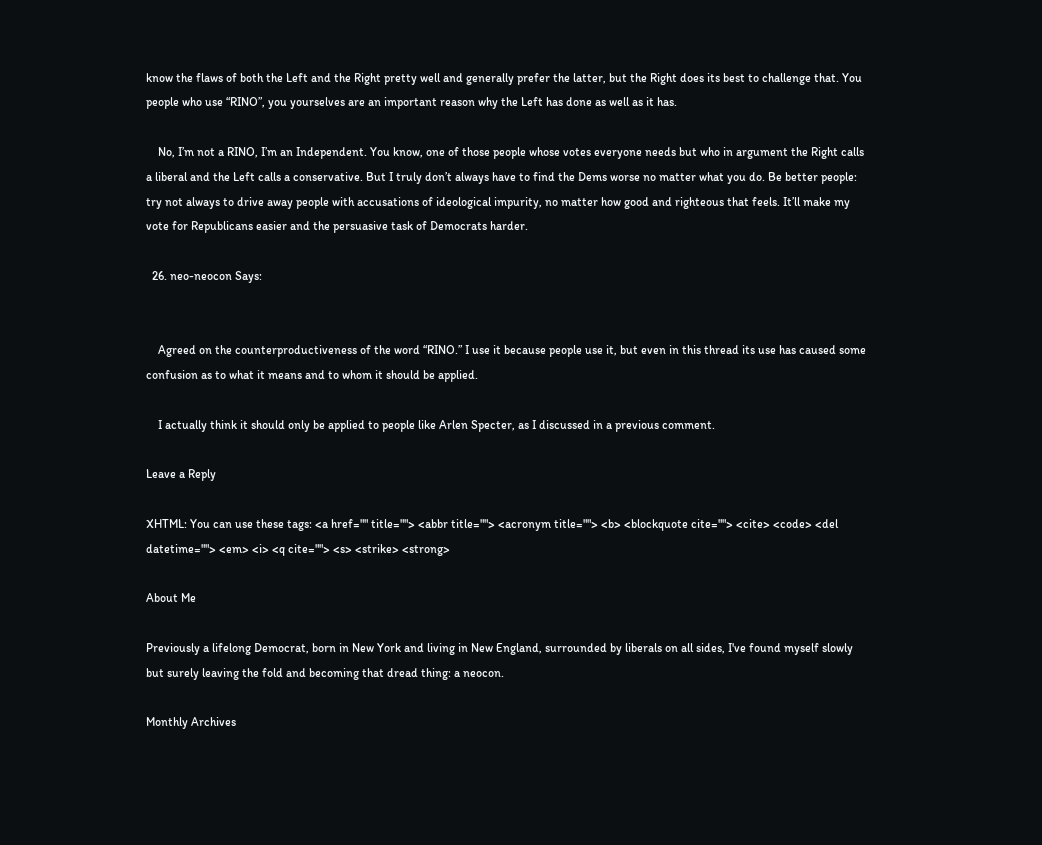know the flaws of both the Left and the Right pretty well and generally prefer the latter, but the Right does its best to challenge that. You people who use “RINO”, you yourselves are an important reason why the Left has done as well as it has.

    No, I’m not a RINO, I’m an Independent. You know, one of those people whose votes everyone needs but who in argument the Right calls a liberal and the Left calls a conservative. But I truly don’t always have to find the Dems worse no matter what you do. Be better people: try not always to drive away people with accusations of ideological impurity, no matter how good and righteous that feels. It’ll make my vote for Republicans easier and the persuasive task of Democrats harder.

  26. neo-neocon Says:


    Agreed on the counterproductiveness of the word “RINO.” I use it because people use it, but even in this thread its use has caused some confusion as to what it means and to whom it should be applied.

    I actually think it should only be applied to people like Arlen Specter, as I discussed in a previous comment.

Leave a Reply

XHTML: You can use these tags: <a href="" title=""> <abbr title=""> <acronym title=""> <b> <blockquote cite=""> <cite> <code> <del datetime=""> <em> <i> <q cite=""> <s> <strike> <strong>

About Me

Previously a lifelong Democrat, born in New York and living in New England, surrounded by liberals on all sides, I've found myself slowly but surely leaving the fold and becoming that dread thing: a neocon.

Monthly Archives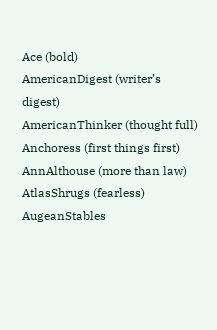Ace (bold)
AmericanDigest (writer’s digest)
AmericanThinker (thought full)
Anchoress (first things first)
AnnAlthouse (more than law)
AtlasShrugs (fearless)
AugeanStables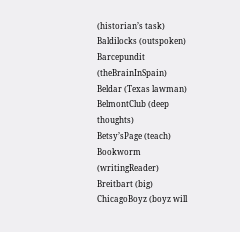(historian’s task)
Baldilocks (outspoken)
Barcepundit (theBrainInSpain)
Beldar (Texas lawman)
BelmontClub (deep thoughts)
Betsy’sPage (teach)
Bookworm (writingReader)
Breitbart (big)
ChicagoBoyz (boyz will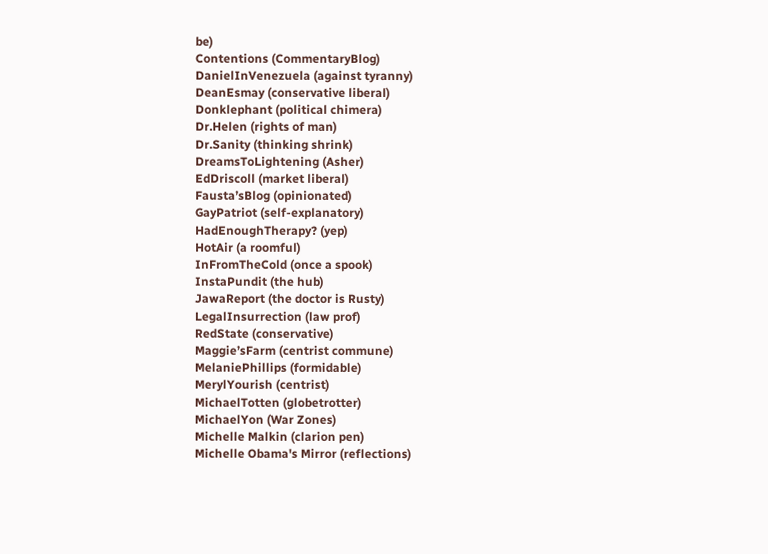be)
Contentions (CommentaryBlog)
DanielInVenezuela (against tyranny)
DeanEsmay (conservative liberal)
Donklephant (political chimera)
Dr.Helen (rights of man)
Dr.Sanity (thinking shrink)
DreamsToLightening (Asher)
EdDriscoll (market liberal)
Fausta’sBlog (opinionated)
GayPatriot (self-explanatory)
HadEnoughTherapy? (yep)
HotAir (a roomful)
InFromTheCold (once a spook)
InstaPundit (the hub)
JawaReport (the doctor is Rusty)
LegalInsurrection (law prof)
RedState (conservative)
Maggie’sFarm (centrist commune)
MelaniePhillips (formidable)
MerylYourish (centrist)
MichaelTotten (globetrotter)
MichaelYon (War Zones)
Michelle Malkin (clarion pen)
Michelle Obama's Mirror (reflections)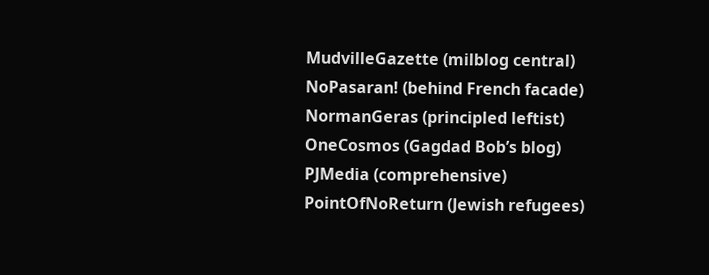MudvilleGazette (milblog central)
NoPasaran! (behind French facade)
NormanGeras (principled leftist)
OneCosmos (Gagdad Bob’s blog)
PJMedia (comprehensive)
PointOfNoReturn (Jewish refugees)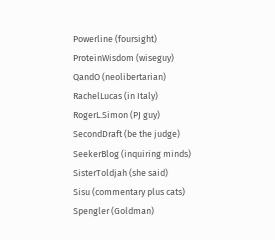Powerline (foursight)
ProteinWisdom (wiseguy)
QandO (neolibertarian)
RachelLucas (in Italy)
RogerL.Simon (PJ guy)
SecondDraft (be the judge)
SeekerBlog (inquiring minds)
SisterToldjah (she said)
Sisu (commentary plus cats)
Spengler (Goldman)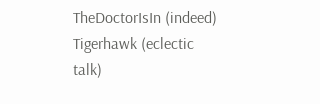TheDoctorIsIn (indeed)
Tigerhawk (eclectic talk)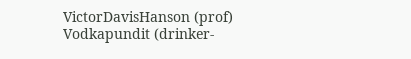VictorDavisHanson (prof)
Vodkapundit (drinker-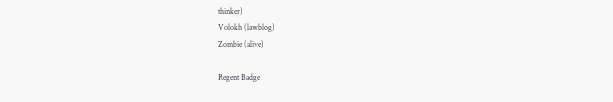thinker)
Volokh (lawblog)
Zombie (alive)

Regent Badge